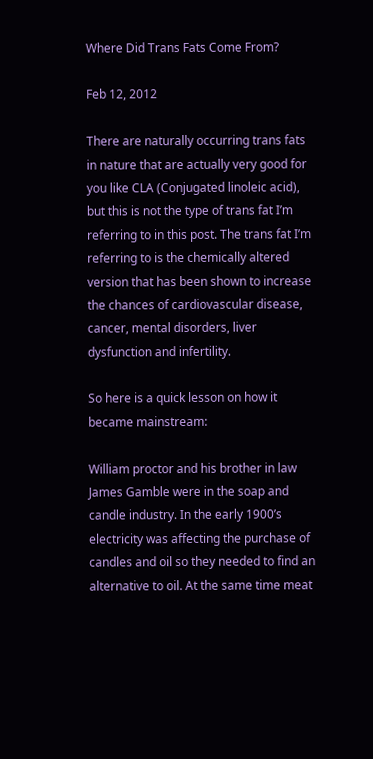Where Did Trans Fats Come From?

Feb 12, 2012

There are naturally occurring trans fats in nature that are actually very good for you like CLA (Conjugated linoleic acid), but this is not the type of trans fat I’m referring to in this post. The trans fat I’m referring to is the chemically altered version that has been shown to increase the chances of cardiovascular disease, cancer, mental disorders, liver dysfunction and infertility.

So here is a quick lesson on how it became mainstream:

William proctor and his brother in law James Gamble were in the soap and candle industry. In the early 1900’s electricity was affecting the purchase of candles and oil so they needed to find an alternative to oil. At the same time meat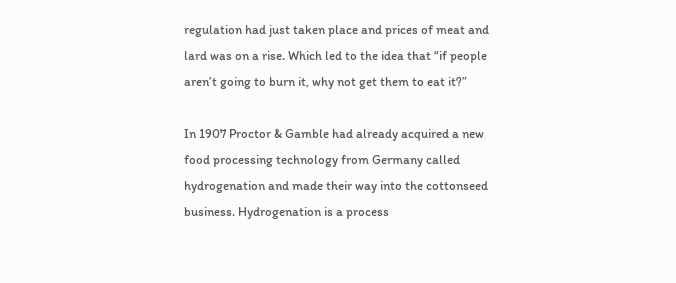regulation had just taken place and prices of meat and lard was on a rise. Which led to the idea that “if people aren’t going to burn it, why not get them to eat it?”

In 1907 Proctor & Gamble had already acquired a new food processing technology from Germany called hydrogenation and made their way into the cottonseed business. Hydrogenation is a process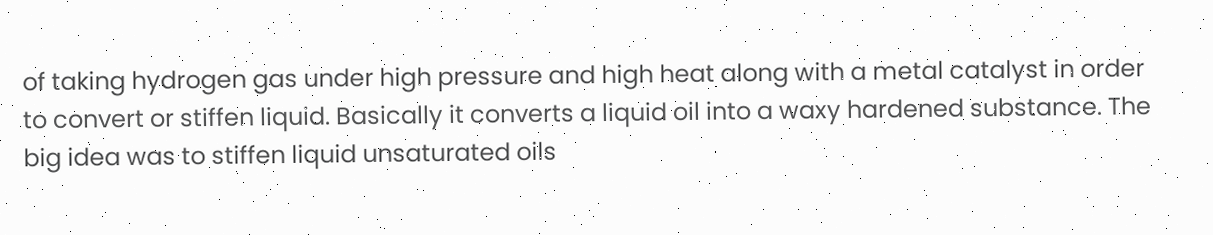of taking hydrogen gas under high pressure and high heat along with a metal catalyst in order to convert or stiffen liquid. Basically it converts a liquid oil into a waxy hardened substance. The big idea was to stiffen liquid unsaturated oils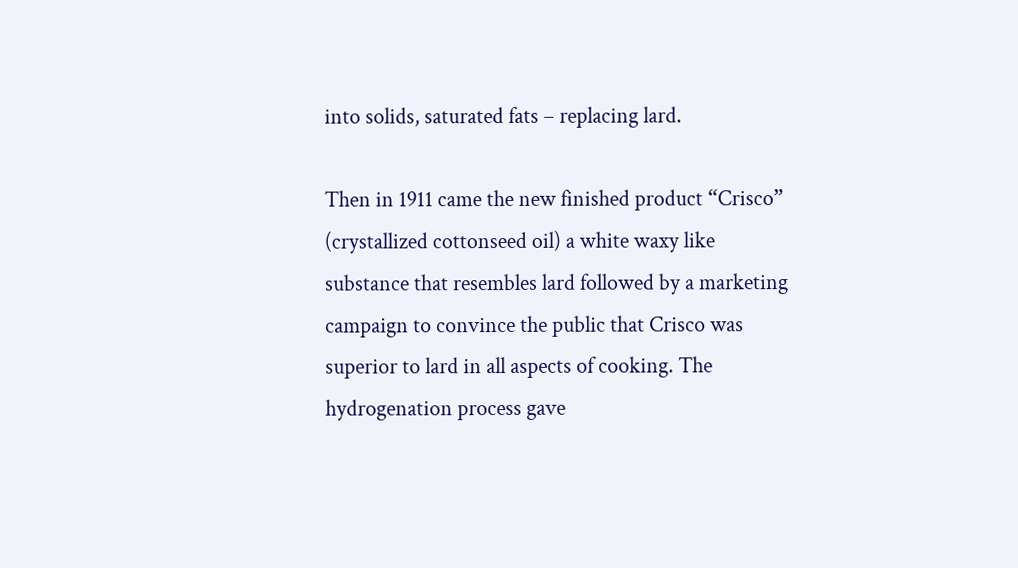into solids, saturated fats – replacing lard.

Then in 1911 came the new finished product “Crisco” (crystallized cottonseed oil) a white waxy like substance that resembles lard followed by a marketing campaign to convince the public that Crisco was superior to lard in all aspects of cooking. The hydrogenation process gave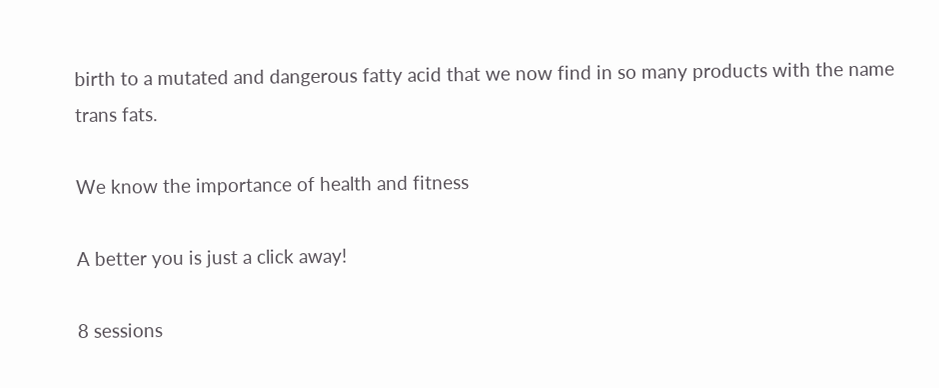birth to a mutated and dangerous fatty acid that we now find in so many products with the name trans fats.

We know the importance of health and fitness

A better you is just a click away!

8 sessions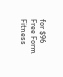for $96
Free Form Fitness